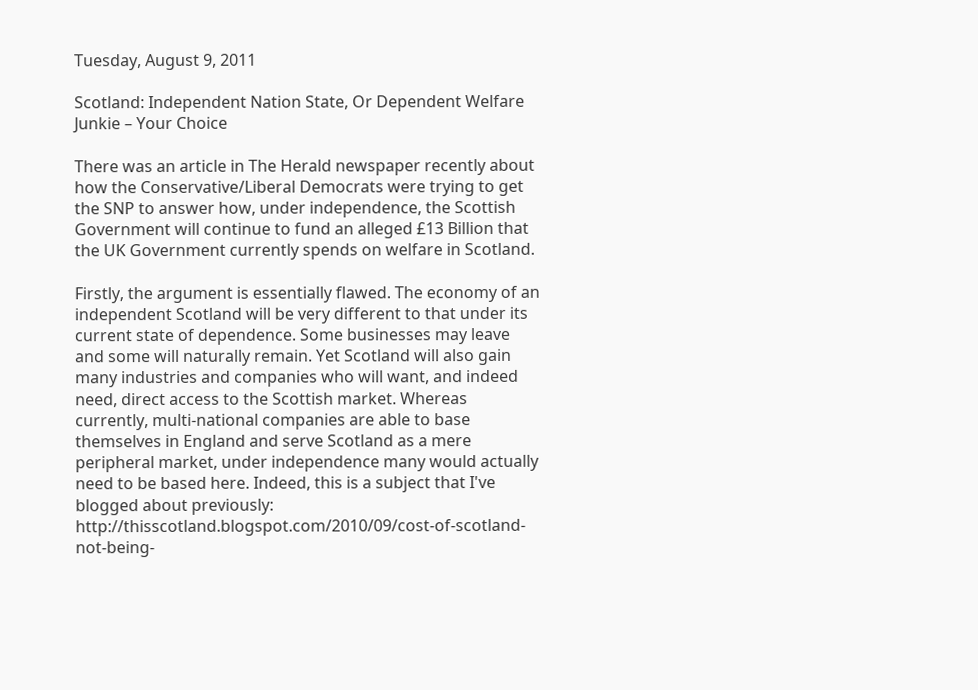Tuesday, August 9, 2011

Scotland: Independent Nation State, Or Dependent Welfare Junkie – Your Choice

There was an article in The Herald newspaper recently about how the Conservative/Liberal Democrats were trying to get the SNP to answer how, under independence, the Scottish Government will continue to fund an alleged £13 Billion that the UK Government currently spends on welfare in Scotland.

Firstly, the argument is essentially flawed. The economy of an independent Scotland will be very different to that under its current state of dependence. Some businesses may leave and some will naturally remain. Yet Scotland will also gain many industries and companies who will want, and indeed need, direct access to the Scottish market. Whereas currently, multi-national companies are able to base themselves in England and serve Scotland as a mere peripheral market, under independence many would actually need to be based here. Indeed, this is a subject that I've blogged about previously: http://thisscotland.blogspot.com/2010/09/cost-of-scotland-not-being-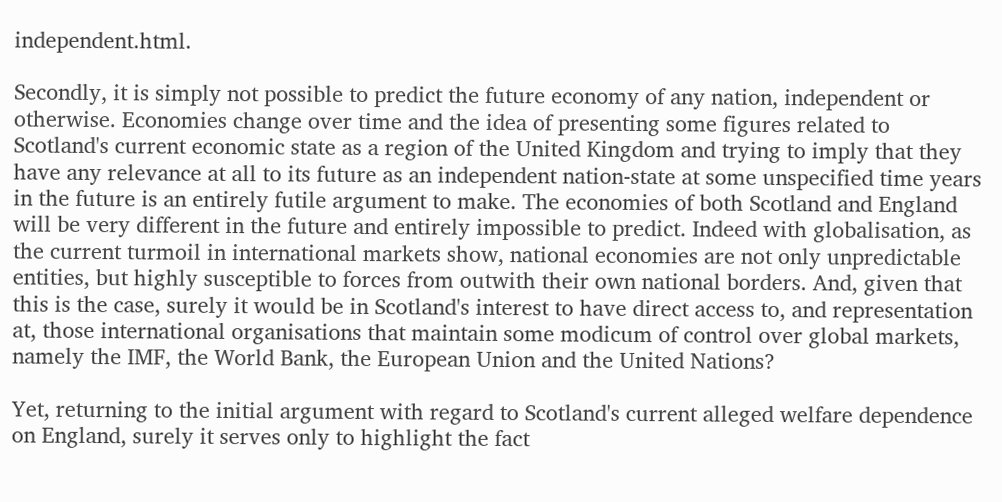independent.html.

Secondly, it is simply not possible to predict the future economy of any nation, independent or otherwise. Economies change over time and the idea of presenting some figures related to Scotland's current economic state as a region of the United Kingdom and trying to imply that they have any relevance at all to its future as an independent nation-state at some unspecified time years in the future is an entirely futile argument to make. The economies of both Scotland and England will be very different in the future and entirely impossible to predict. Indeed with globalisation, as the current turmoil in international markets show, national economies are not only unpredictable entities, but highly susceptible to forces from outwith their own national borders. And, given that this is the case, surely it would be in Scotland's interest to have direct access to, and representation at, those international organisations that maintain some modicum of control over global markets, namely the IMF, the World Bank, the European Union and the United Nations?

Yet, returning to the initial argument with regard to Scotland's current alleged welfare dependence on England, surely it serves only to highlight the fact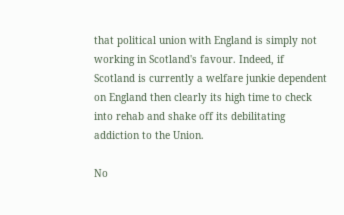that political union with England is simply not working in Scotland's favour. Indeed, if Scotland is currently a welfare junkie dependent on England then clearly its high time to check into rehab and shake off its debilitating addiction to the Union.

No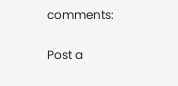comments:

Post a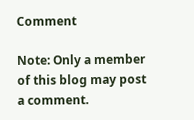Comment

Note: Only a member of this blog may post a comment.